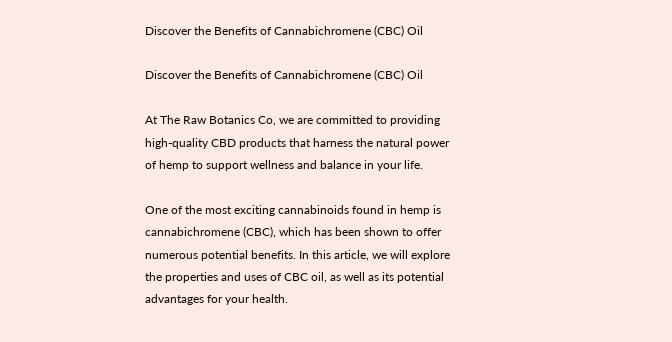Discover the Benefits of Cannabichromene (CBC) Oil

Discover the Benefits of Cannabichromene (CBC) Oil

At The Raw Botanics Co, we are committed to providing high-quality CBD products that harness the natural power of hemp to support wellness and balance in your life.

One of the most exciting cannabinoids found in hemp is cannabichromene (CBC), which has been shown to offer numerous potential benefits. In this article, we will explore the properties and uses of CBC oil, as well as its potential advantages for your health.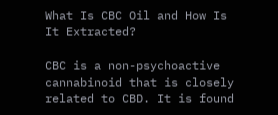What Is CBC Oil and How Is It Extracted?

CBC is a non-psychoactive cannabinoid that is closely related to CBD. It is found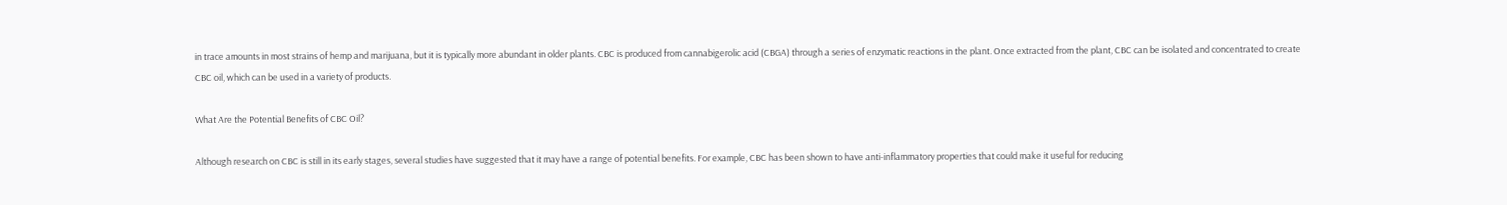in trace amounts in most strains of hemp and marijuana, but it is typically more abundant in older plants. CBC is produced from cannabigerolic acid (CBGA) through a series of enzymatic reactions in the plant. Once extracted from the plant, CBC can be isolated and concentrated to create CBC oil, which can be used in a variety of products.

What Are the Potential Benefits of CBC Oil?

Although research on CBC is still in its early stages, several studies have suggested that it may have a range of potential benefits. For example, CBC has been shown to have anti-inflammatory properties that could make it useful for reducing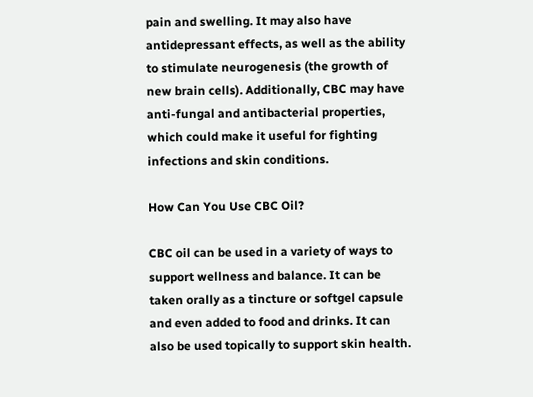pain and swelling. It may also have antidepressant effects, as well as the ability to stimulate neurogenesis (the growth of new brain cells). Additionally, CBC may have anti-fungal and antibacterial properties, which could make it useful for fighting infections and skin conditions.

How Can You Use CBC Oil?

CBC oil can be used in a variety of ways to support wellness and balance. It can be taken orally as a tincture or softgel capsule and even added to food and drinks. It can also be used topically to support skin health.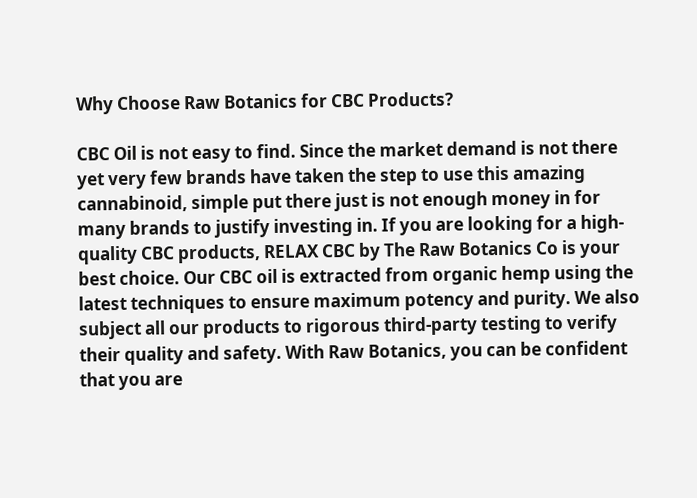Why Choose Raw Botanics for CBC Products?

CBC Oil is not easy to find. Since the market demand is not there yet very few brands have taken the step to use this amazing cannabinoid, simple put there just is not enough money in for many brands to justify investing in. If you are looking for a high-quality CBC products, RELAX CBC by The Raw Botanics Co is your best choice. Our CBC oil is extracted from organic hemp using the latest techniques to ensure maximum potency and purity. We also subject all our products to rigorous third-party testing to verify their quality and safety. With Raw Botanics, you can be confident that you are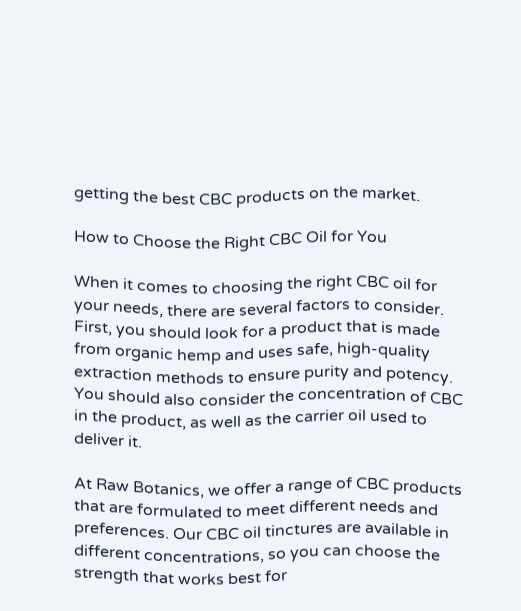getting the best CBC products on the market.

How to Choose the Right CBC Oil for You

When it comes to choosing the right CBC oil for your needs, there are several factors to consider. First, you should look for a product that is made from organic hemp and uses safe, high-quality extraction methods to ensure purity and potency. You should also consider the concentration of CBC in the product, as well as the carrier oil used to deliver it.

At Raw Botanics, we offer a range of CBC products that are formulated to meet different needs and preferences. Our CBC oil tinctures are available in different concentrations, so you can choose the strength that works best for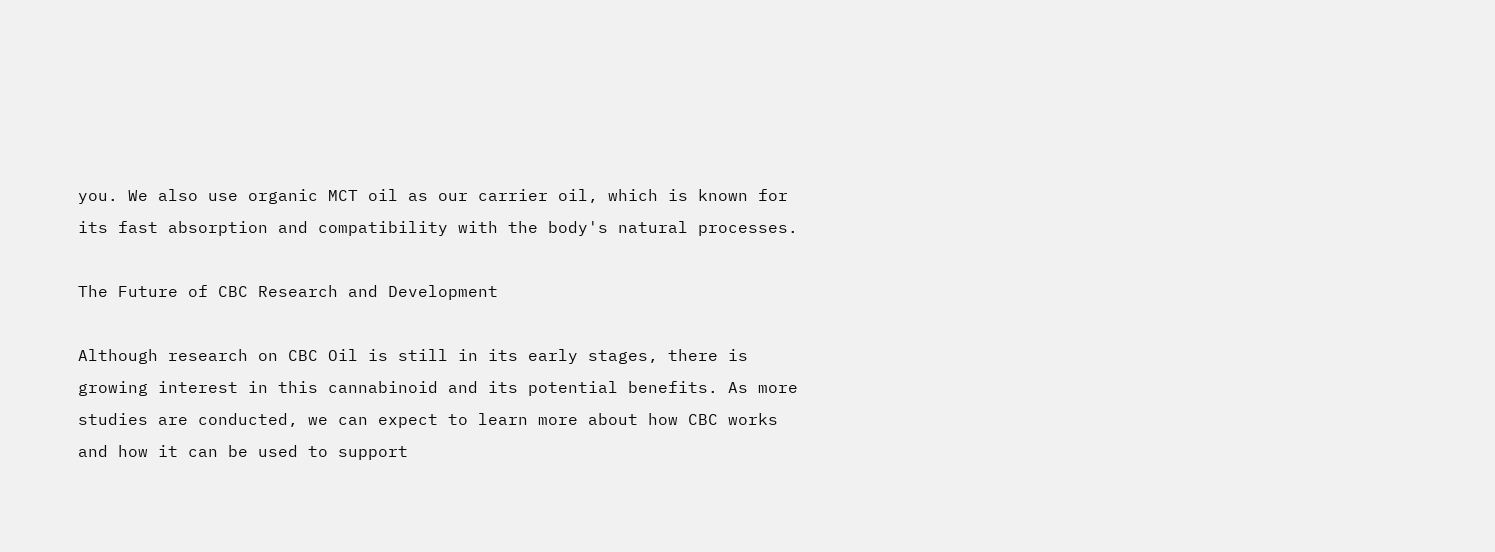you. We also use organic MCT oil as our carrier oil, which is known for its fast absorption and compatibility with the body's natural processes.

The Future of CBC Research and Development

Although research on CBC Oil is still in its early stages, there is growing interest in this cannabinoid and its potential benefits. As more studies are conducted, we can expect to learn more about how CBC works and how it can be used to support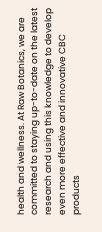health and wellness. At Raw Botanics, we are committed to staying up-to-date on the latest research and using this knowledge to develop even more effective and innovative CBC products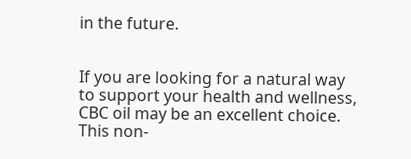in the future.


If you are looking for a natural way to support your health and wellness, CBC oil may be an excellent choice. This non-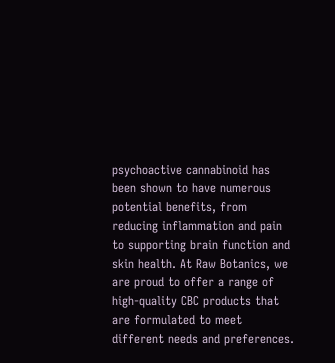psychoactive cannabinoid has been shown to have numerous potential benefits, from reducing inflammation and pain to supporting brain function and skin health. At Raw Botanics, we are proud to offer a range of high-quality CBC products that are formulated to meet different needs and preferences.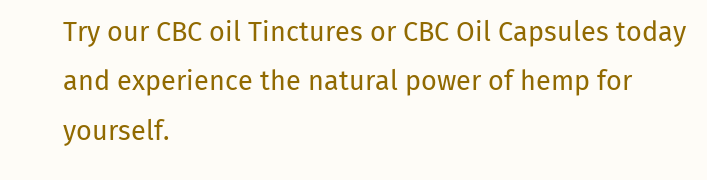Try our CBC oil Tinctures or CBC Oil Capsules today and experience the natural power of hemp for yourself.